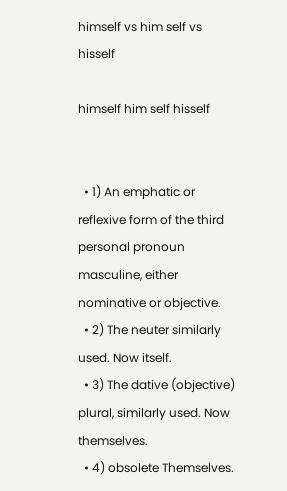himself vs him self vs hisself

himself him self hisself


  • 1) An emphatic or reflexive form of the third personal pronoun masculine, either nominative or objective.
  • 2) The neuter similarly used. Now itself.
  • 3) The dative (objective) plural, similarly used. Now themselves.
  • 4) obsolete Themselves.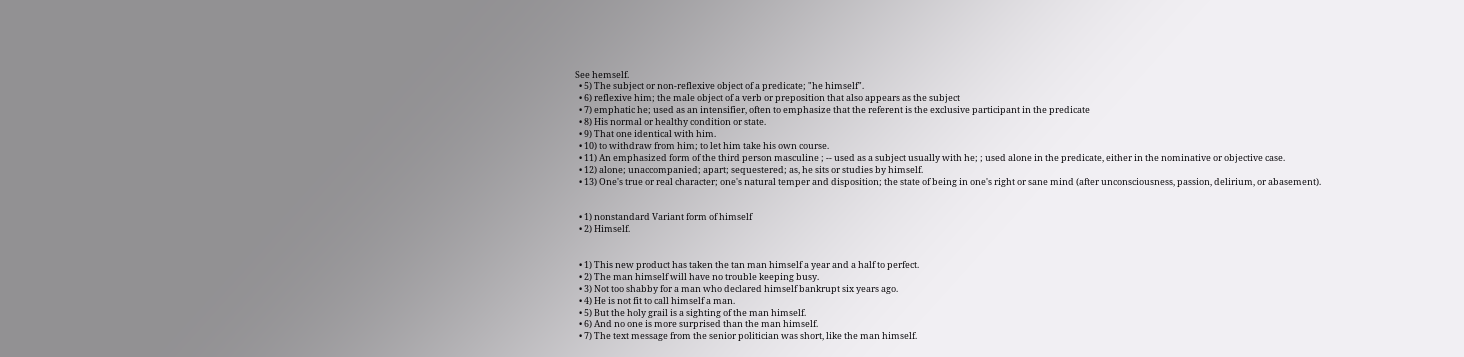See hemself.
  • 5) The subject or non-reflexive object of a predicate; "he himself".
  • 6) reflexive him; the male object of a verb or preposition that also appears as the subject
  • 7) emphatic he; used as an intensifier, often to emphasize that the referent is the exclusive participant in the predicate
  • 8) His normal or healthy condition or state.
  • 9) That one identical with him.
  • 10) to withdraw from him; to let him take his own course.
  • 11) An emphasized form of the third person masculine ; -- used as a subject usually with he; ; used alone in the predicate, either in the nominative or objective case.
  • 12) alone; unaccompanied; apart; sequestered; as, he sits or studies by himself.
  • 13) One's true or real character; one's natural temper and disposition; the state of being in one's right or sane mind (after unconsciousness, passion, delirium, or abasement).


  • 1) nonstandard Variant form of himself
  • 2) Himself.


  • 1) This new product has taken the tan man himself a year and a half to perfect.
  • 2) The man himself will have no trouble keeping busy.
  • 3) Not too shabby for a man who declared himself bankrupt six years ago.
  • 4) He is not fit to call himself a man.
  • 5) But the holy grail is a sighting of the man himself.
  • 6) And no one is more surprised than the man himself.
  • 7) The text message from the senior politician was short, like the man himself.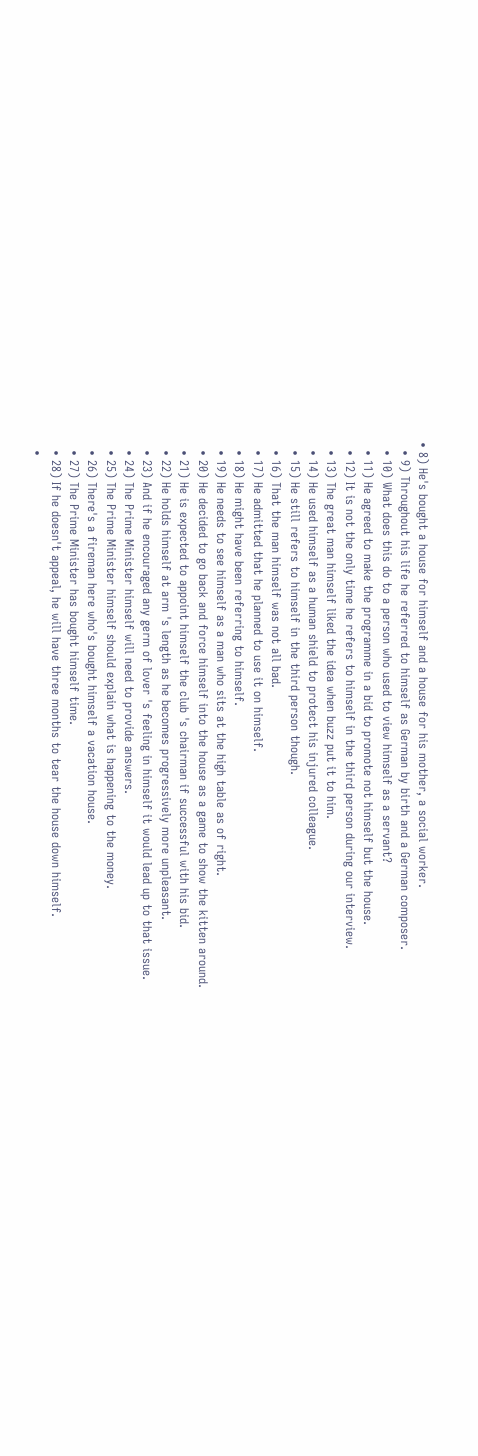• 8) He's bought a house for himself and a house for his mother, a social worker.
  • 9) Throughout his life he referred to himself as German by birth and a German composer.
  • 10) What does this do to a person who used to view himself as a servant?
  • 11) He agreed to make the programme in a bid to promote not himself but the house.
  • 12) It is not the only time he refers to himself in the third person during our interview.
  • 13) The great man himself liked the idea when buzz put it to him.
  • 14) He used himself as a human shield to protect his injured colleague.
  • 15) He still refers to himself in the third person though.
  • 16) That the man himself was not all bad.
  • 17) He admitted that he planned to use it on himself.
  • 18) He might have been referring to himself.
  • 19) He needs to see himself as a man who sits at the high table as of right.
  • 20) He decided to go back and force himself into the house as a game to show the kitten around.
  • 21) He is expected to appoint himself the club 's chairman if successful with his bid.
  • 22) He holds himself at arm 's length as he becomes progressively more unpleasant.
  • 23) And if he encouraged any germ of lover 's feeling in himself it would lead up to that issue.
  • 24) The Prime Minister himself will need to provide answers.
  • 25) The Prime Minister himself should explain what is happening to the money.
  • 26) There's a fireman here who's bought himself a vacation house.
  • 27) The Prime Minister has bought himself time.
  • 28) If he doesn't appeal, he will have three months to tear the house down himself.
  •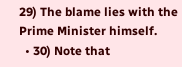29) The blame lies with the Prime Minister himself.
  • 30) Note that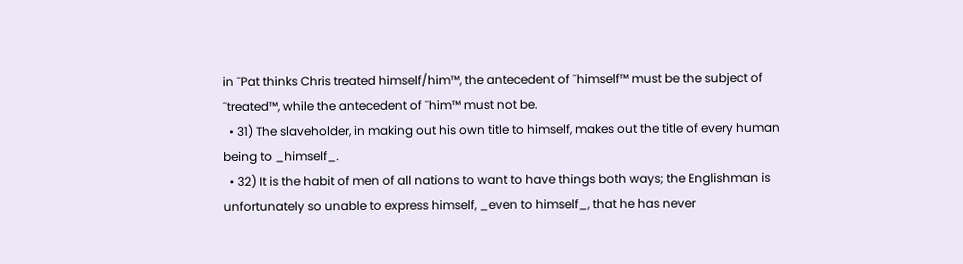in ˜Pat thinks Chris treated himself/him™, the antecedent of ˜himself™ must be the subject of ˜treated™, while the antecedent of ˜him™ must not be.
  • 31) The slaveholder, in making out his own title to himself, makes out the title of every human being to _himself_.
  • 32) It is the habit of men of all nations to want to have things both ways; the Englishman is unfortunately so unable to express himself, _even to himself_, that he has never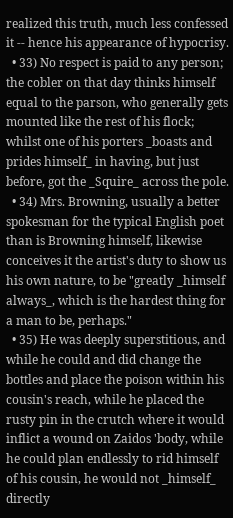realized this truth, much less confessed it -- hence his appearance of hypocrisy.
  • 33) No respect is paid to any person; the cobler on that day thinks himself equal to the parson, who generally gets mounted like the rest of his flock; whilst one of his porters _boasts and prides himself_ in having, but just before, got the _Squire_ across the pole.
  • 34) Mrs. Browning, usually a better spokesman for the typical English poet than is Browning himself, likewise conceives it the artist's duty to show us his own nature, to be "greatly _himself always_, which is the hardest thing for a man to be, perhaps."
  • 35) He was deeply superstitious, and while he could and did change the bottles and place the poison within his cousin's reach, while he placed the rusty pin in the crutch where it would inflict a wound on Zaidos 'body, while he could plan endlessly to rid himself of his cousin, he would not _himself_ directly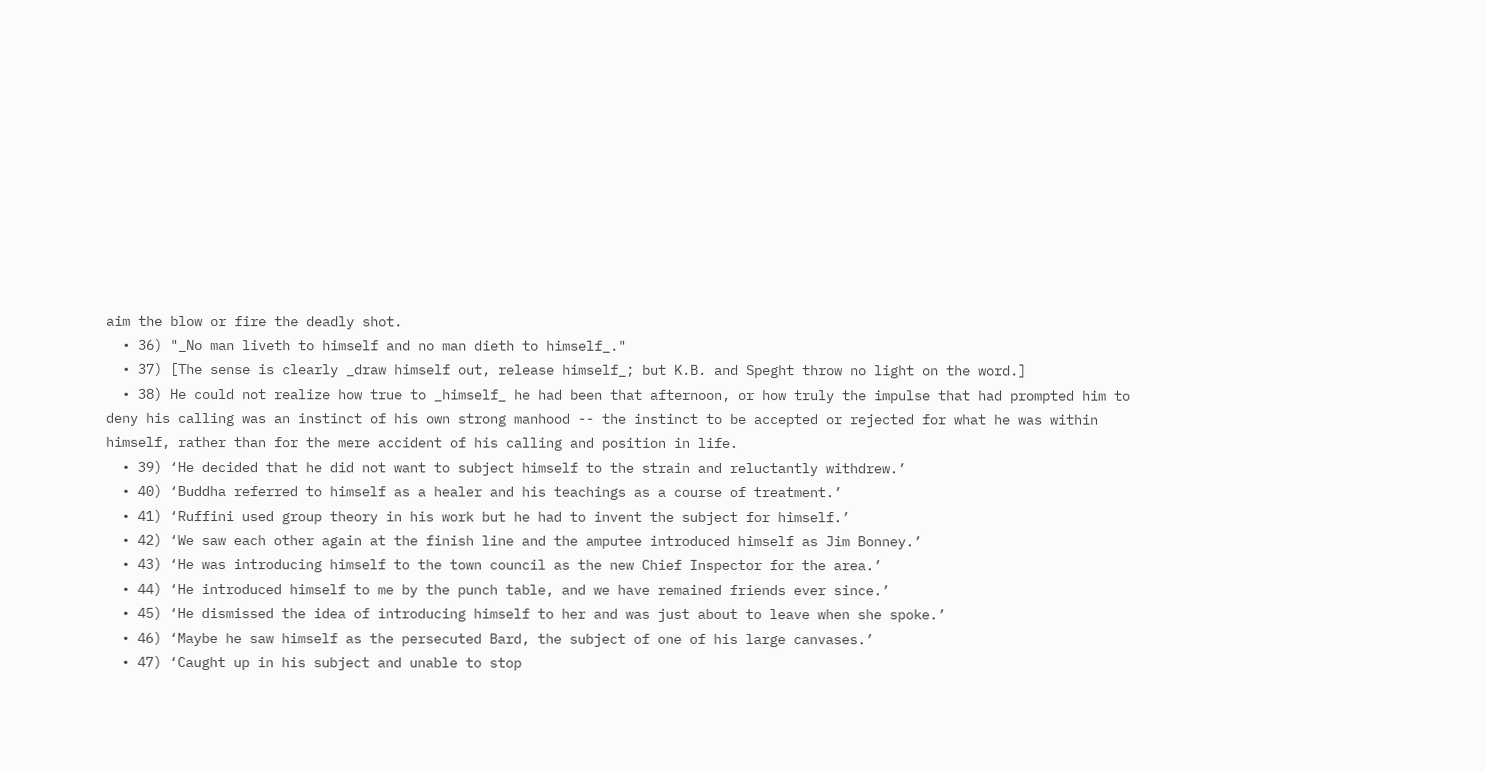aim the blow or fire the deadly shot.
  • 36) "_No man liveth to himself and no man dieth to himself_."
  • 37) [The sense is clearly _draw himself out, release himself_; but K.B. and Speght throw no light on the word.]
  • 38) He could not realize how true to _himself_ he had been that afternoon, or how truly the impulse that had prompted him to deny his calling was an instinct of his own strong manhood -- the instinct to be accepted or rejected for what he was within himself, rather than for the mere accident of his calling and position in life.
  • 39) ‘He decided that he did not want to subject himself to the strain and reluctantly withdrew.’
  • 40) ‘Buddha referred to himself as a healer and his teachings as a course of treatment.’
  • 41) ‘Ruffini used group theory in his work but he had to invent the subject for himself.’
  • 42) ‘We saw each other again at the finish line and the amputee introduced himself as Jim Bonney.’
  • 43) ‘He was introducing himself to the town council as the new Chief Inspector for the area.’
  • 44) ‘He introduced himself to me by the punch table, and we have remained friends ever since.’
  • 45) ‘He dismissed the idea of introducing himself to her and was just about to leave when she spoke.’
  • 46) ‘Maybe he saw himself as the persecuted Bard, the subject of one of his large canvases.’
  • 47) ‘Caught up in his subject and unable to stop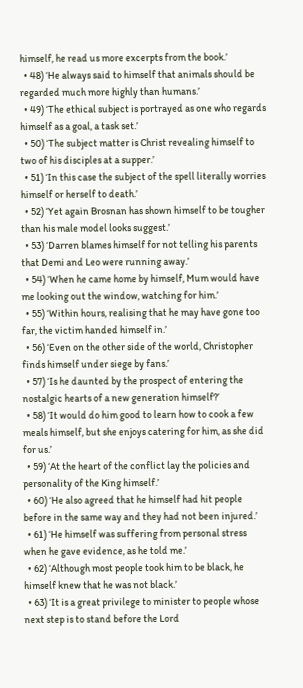himself, he read us more excerpts from the book.’
  • 48) ‘He always said to himself that animals should be regarded much more highly than humans.’
  • 49) ‘The ethical subject is portrayed as one who regards himself as a goal, a task set.’
  • 50) ‘The subject matter is Christ revealing himself to two of his disciples at a supper.’
  • 51) ‘In this case the subject of the spell literally worries himself or herself to death.’
  • 52) ‘Yet again Brosnan has shown himself to be tougher than his male model looks suggest.’
  • 53) ‘Darren blames himself for not telling his parents that Demi and Leo were running away.’
  • 54) ‘When he came home by himself, Mum would have me looking out the window, watching for him.’
  • 55) ‘Within hours, realising that he may have gone too far, the victim handed himself in.’
  • 56) ‘Even on the other side of the world, Christopher finds himself under siege by fans.’
  • 57) ‘Is he daunted by the prospect of entering the nostalgic hearts of a new generation himself?’
  • 58) ‘It would do him good to learn how to cook a few meals himself, but she enjoys catering for him, as she did for us.’
  • 59) ‘At the heart of the conflict lay the policies and personality of the King himself.’
  • 60) ‘He also agreed that he himself had hit people before in the same way and they had not been injured.’
  • 61) ‘He himself was suffering from personal stress when he gave evidence, as he told me.’
  • 62) ‘Although most people took him to be black, he himself knew that he was not black.’
  • 63) ‘It is a great privilege to minister to people whose next step is to stand before the Lord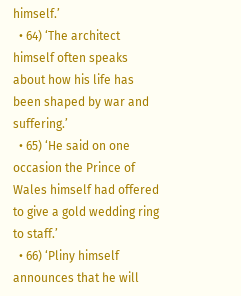himself.’
  • 64) ‘The architect himself often speaks about how his life has been shaped by war and suffering.’
  • 65) ‘He said on one occasion the Prince of Wales himself had offered to give a gold wedding ring to staff.’
  • 66) ‘Pliny himself announces that he will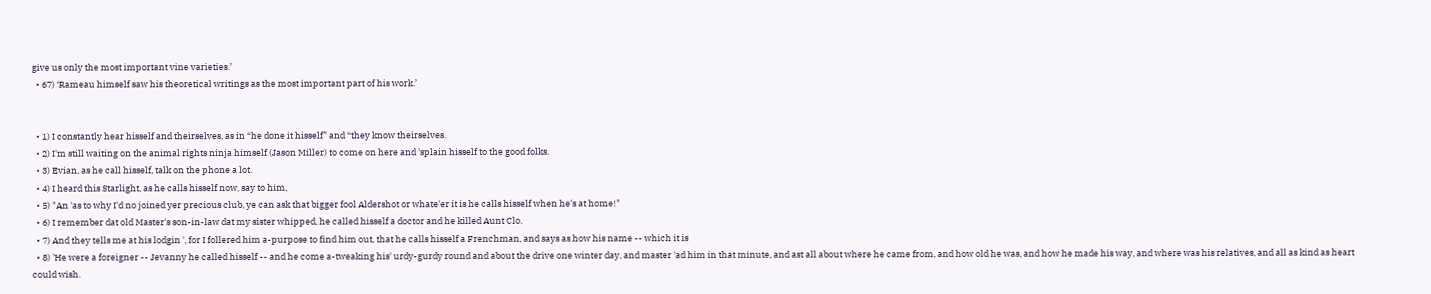give us only the most important vine varieties.’
  • 67) ‘Rameau himself saw his theoretical writings as the most important part of his work.’


  • 1) I constantly hear hisself and theirselves, as in “he done it hisself” and “they know theirselves.
  • 2) I'm still waiting on the animal rights ninja himself (Jason Miller) to come on here and 'splain hisself to the good folks.
  • 3) Evian, as he call hisself, talk on the phone a lot.
  • 4) I heard this Starlight, as he calls hisself now, say to him,
  • 5) "An 'as to why I'd no joined yer precious club, ye can ask that bigger fool Aldershot or whate'er it is he calls hisself when he's at home!"
  • 6) I remember dat old Master's son-in-law dat my sister whipped, he called hisself a doctor and he killed Aunt Clo.
  • 7) And they tells me at his lodgin ', for I follered him a-purpose to find him out, that he calls hisself a Frenchman, and says as how his name -- which it is
  • 8) 'He were a foreigner -- Jevanny he called hisself -- and he come a-tweaking his' urdy-gurdy round and about the drive one winter day, and master 'ad him in that minute, and ast all about where he came from, and how old he was, and how he made his way, and where was his relatives, and all as kind as heart could wish.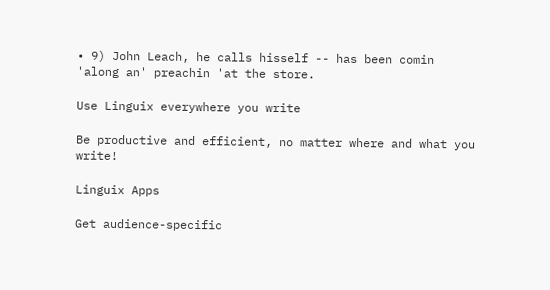• 9) John Leach, he calls hisself -- has been comin 'along an' preachin 'at the store.

Use Linguix everywhere you write

Be productive and efficient, no matter where and what you write!

Linguix Apps

Get audience-specific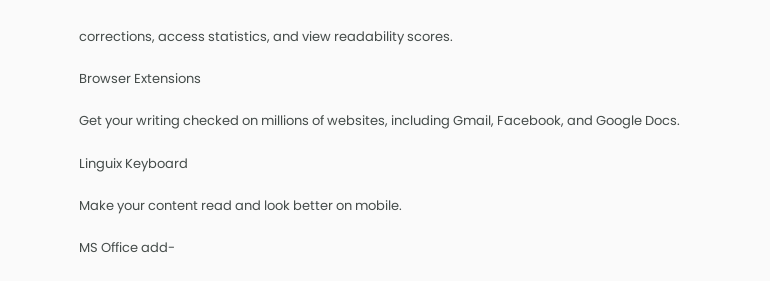corrections, access statistics, and view readability scores.

Browser Extensions

Get your writing checked on millions of websites, including Gmail, Facebook, and Google Docs.

Linguix Keyboard

Make your content read and look better on mobile.

MS Office add-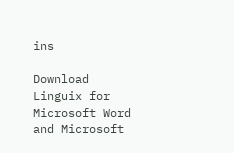ins

Download Linguix for Microsoft Word and Microsoft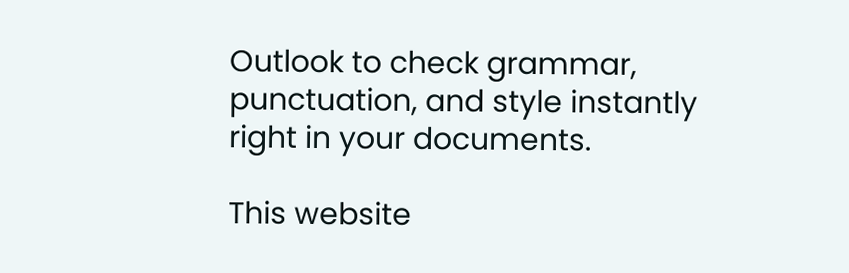Outlook to check grammar, punctuation, and style instantly right in your documents.

This website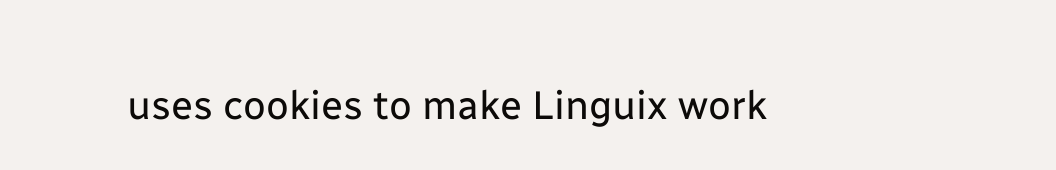uses cookies to make Linguix work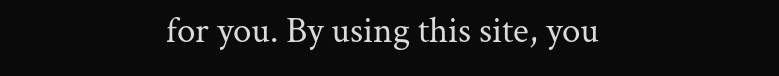for you. By using this site, you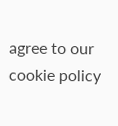agree to our cookie policy